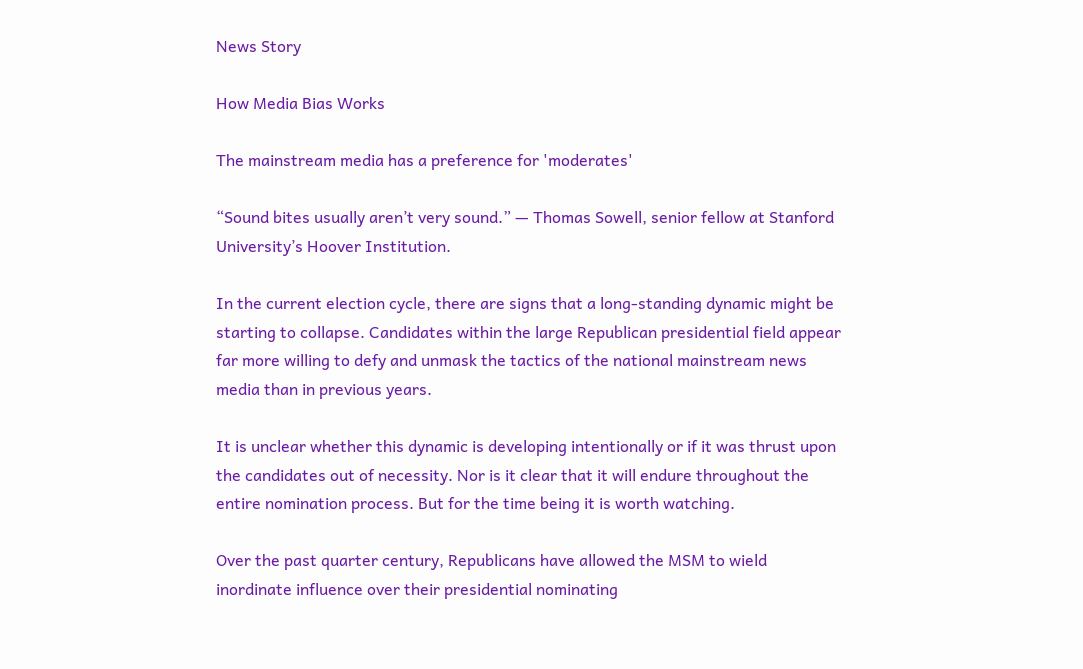News Story

How Media Bias Works

The mainstream media has a preference for 'moderates'

“Sound bites usually aren’t very sound.” — Thomas Sowell, senior fellow at Stanford University’s Hoover Institution.

In the current election cycle, there are signs that a long-standing dynamic might be starting to collapse. Candidates within the large Republican presidential field appear far more willing to defy and unmask the tactics of the national mainstream news media than in previous years.

It is unclear whether this dynamic is developing intentionally or if it was thrust upon the candidates out of necessity. Nor is it clear that it will endure throughout the entire nomination process. But for the time being it is worth watching.

Over the past quarter century, Republicans have allowed the MSM to wield inordinate influence over their presidential nominating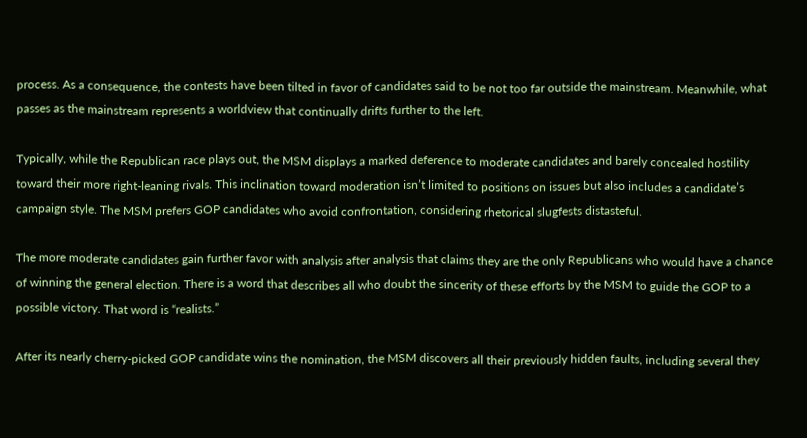process. As a consequence, the contests have been tilted in favor of candidates said to be not too far outside the mainstream. Meanwhile, what passes as the mainstream represents a worldview that continually drifts further to the left.

Typically, while the Republican race plays out, the MSM displays a marked deference to moderate candidates and barely concealed hostility toward their more right-leaning rivals. This inclination toward moderation isn’t limited to positions on issues but also includes a candidate’s campaign style. The MSM prefers GOP candidates who avoid confrontation, considering rhetorical slugfests distasteful.

The more moderate candidates gain further favor with analysis after analysis that claims they are the only Republicans who would have a chance of winning the general election. There is a word that describes all who doubt the sincerity of these efforts by the MSM to guide the GOP to a possible victory. That word is “realists.”

After its nearly cherry-picked GOP candidate wins the nomination, the MSM discovers all their previously hidden faults, including several they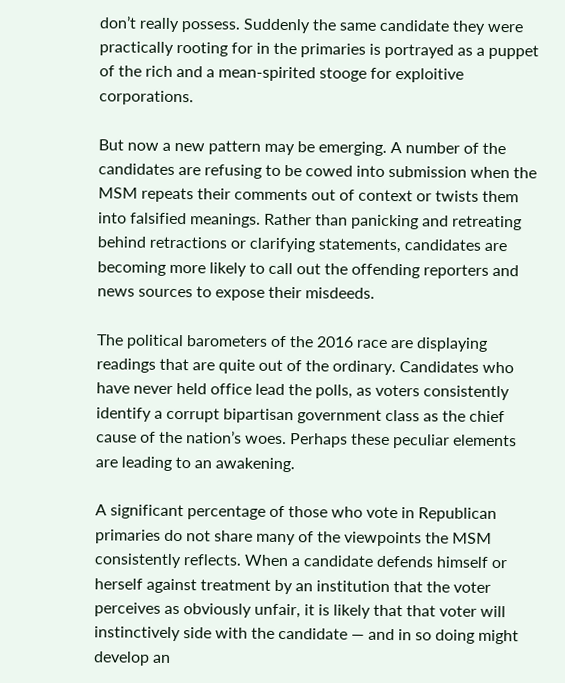don’t really possess. Suddenly the same candidate they were practically rooting for in the primaries is portrayed as a puppet of the rich and a mean-spirited stooge for exploitive corporations.

But now a new pattern may be emerging. A number of the candidates are refusing to be cowed into submission when the MSM repeats their comments out of context or twists them into falsified meanings. Rather than panicking and retreating behind retractions or clarifying statements, candidates are becoming more likely to call out the offending reporters and news sources to expose their misdeeds.

The political barometers of the 2016 race are displaying readings that are quite out of the ordinary. Candidates who have never held office lead the polls, as voters consistently identify a corrupt bipartisan government class as the chief cause of the nation’s woes. Perhaps these peculiar elements are leading to an awakening.

A significant percentage of those who vote in Republican primaries do not share many of the viewpoints the MSM consistently reflects. When a candidate defends himself or herself against treatment by an institution that the voter perceives as obviously unfair, it is likely that that voter will instinctively side with the candidate — and in so doing might develop an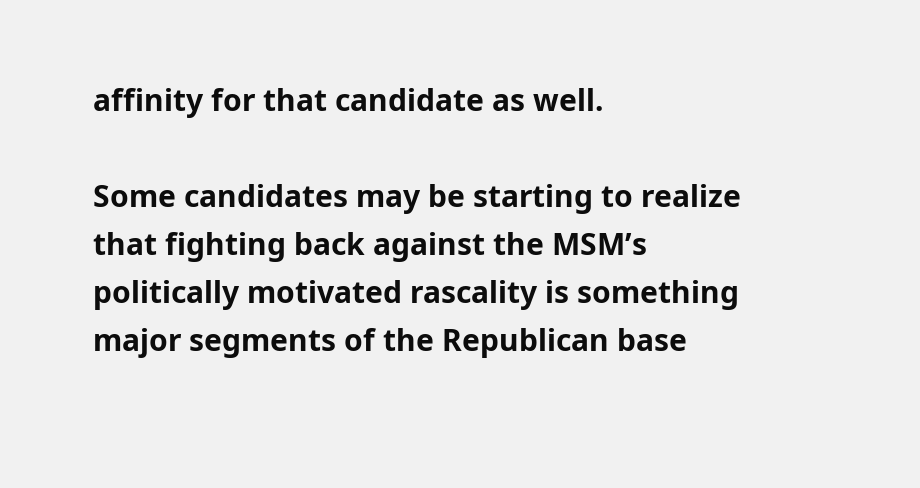affinity for that candidate as well.

Some candidates may be starting to realize that fighting back against the MSM’s politically motivated rascality is something major segments of the Republican base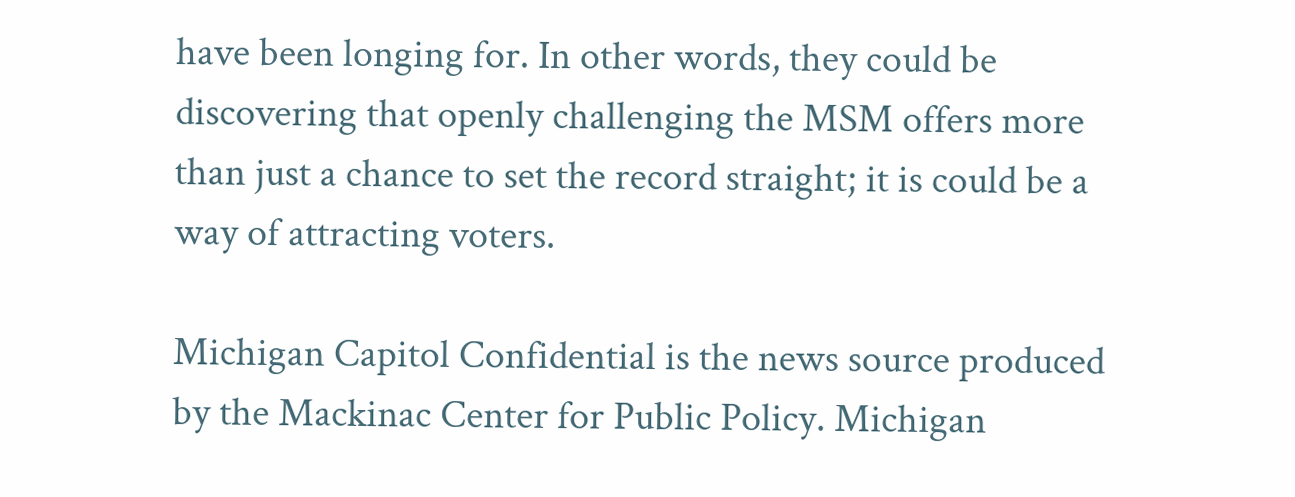have been longing for. In other words, they could be discovering that openly challenging the MSM offers more than just a chance to set the record straight; it is could be a way of attracting voters.

Michigan Capitol Confidential is the news source produced by the Mackinac Center for Public Policy. Michigan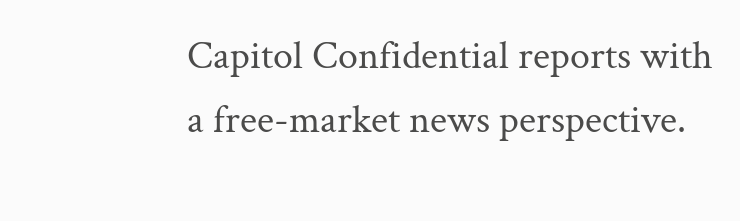Capitol Confidential reports with a free-market news perspective.